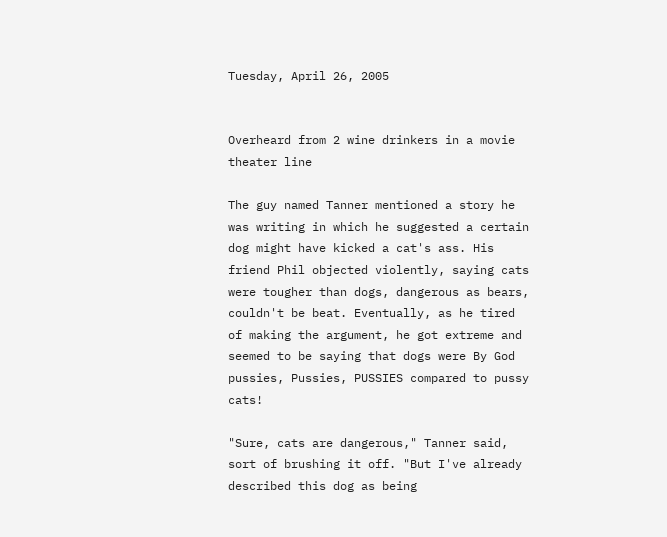Tuesday, April 26, 2005


Overheard from 2 wine drinkers in a movie theater line

The guy named Tanner mentioned a story he was writing in which he suggested a certain dog might have kicked a cat's ass. His friend Phil objected violently, saying cats were tougher than dogs, dangerous as bears, couldn't be beat. Eventually, as he tired of making the argument, he got extreme and seemed to be saying that dogs were By God pussies, Pussies, PUSSIES compared to pussy cats!

"Sure, cats are dangerous," Tanner said, sort of brushing it off. "But I've already described this dog as being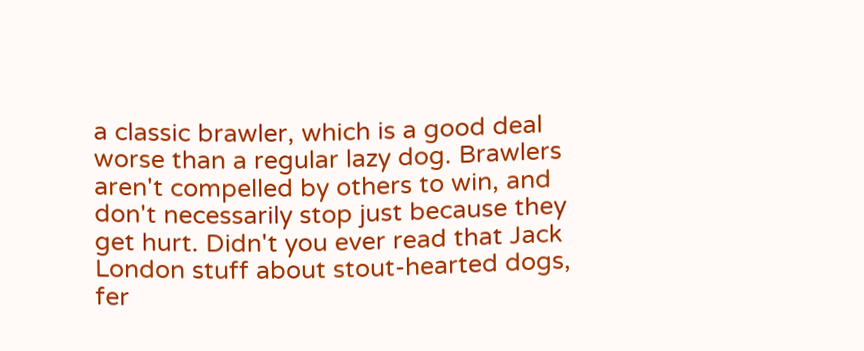a classic brawler, which is a good deal worse than a regular lazy dog. Brawlers aren't compelled by others to win, and don't necessarily stop just because they get hurt. Didn't you ever read that Jack London stuff about stout-hearted dogs, fer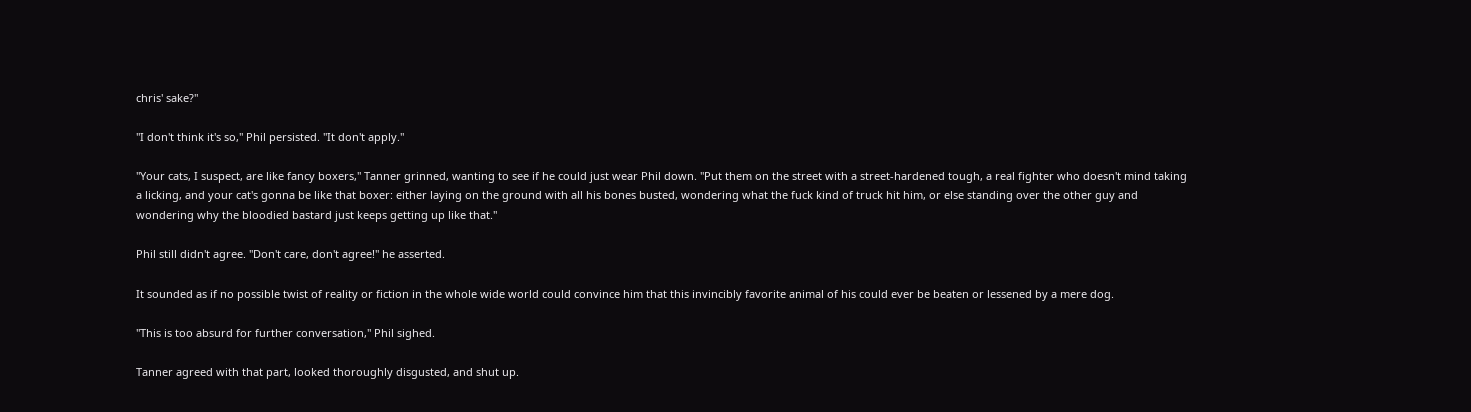chris' sake?"

"I don't think it's so," Phil persisted. "It don't apply."

"Your cats, I suspect, are like fancy boxers," Tanner grinned, wanting to see if he could just wear Phil down. "Put them on the street with a street-hardened tough, a real fighter who doesn't mind taking a licking, and your cat's gonna be like that boxer: either laying on the ground with all his bones busted, wondering what the fuck kind of truck hit him, or else standing over the other guy and wondering why the bloodied bastard just keeps getting up like that."

Phil still didn't agree. "Don't care, don't agree!" he asserted.

It sounded as if no possible twist of reality or fiction in the whole wide world could convince him that this invincibly favorite animal of his could ever be beaten or lessened by a mere dog.

"This is too absurd for further conversation," Phil sighed.

Tanner agreed with that part, looked thoroughly disgusted, and shut up.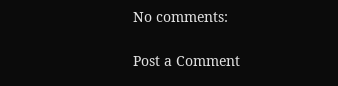No comments:

Post a Comment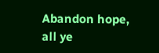Abandon hope, all ye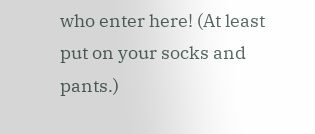who enter here! (At least put on your socks and pants.)